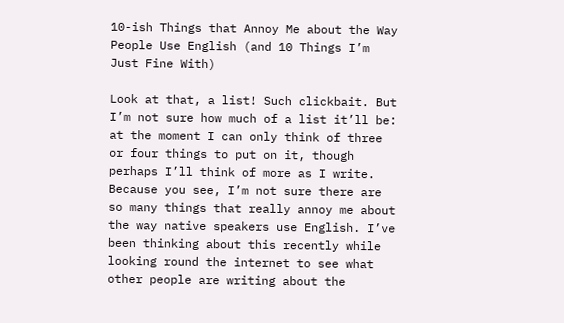10-ish Things that Annoy Me about the Way People Use English (and 10 Things I’m Just Fine With)

Look at that, a list! Such clickbait. But I’m not sure how much of a list it’ll be: at the moment I can only think of three or four things to put on it, though perhaps I’ll think of more as I write. Because you see, I’m not sure there are so many things that really annoy me about the way native speakers use English. I’ve been thinking about this recently while looking round the internet to see what other people are writing about the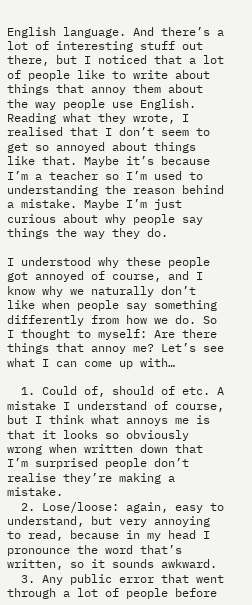English language. And there’s a lot of interesting stuff out there, but I noticed that a lot of people like to write about things that annoy them about the way people use English. Reading what they wrote, I realised that I don’t seem to get so annoyed about things like that. Maybe it’s because I’m a teacher so I’m used to understanding the reason behind a mistake. Maybe I’m just curious about why people say things the way they do.

I understood why these people got annoyed of course, and I know why we naturally don’t like when people say something differently from how we do. So I thought to myself: Are there things that annoy me? Let’s see what I can come up with…

  1. Could of, should of etc. A mistake I understand of course, but I think what annoys me is that it looks so obviously wrong when written down that I’m surprised people don’t realise they’re making a mistake.
  2. Lose/loose: again, easy to understand, but very annoying to read, because in my head I pronounce the word that’s written, so it sounds awkward.
  3. Any public error that went through a lot of people before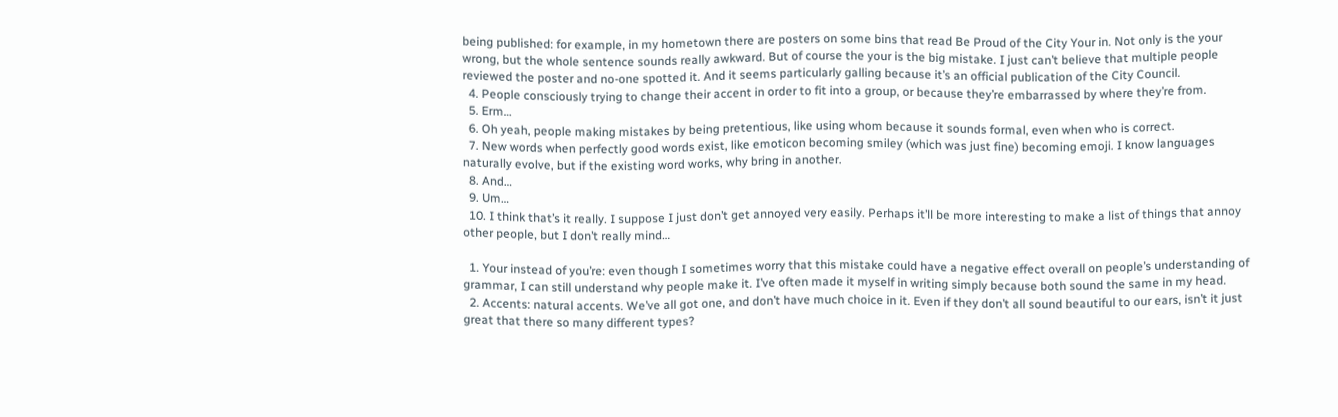being published: for example, in my hometown there are posters on some bins that read Be Proud of the City Your in. Not only is the your wrong, but the whole sentence sounds really awkward. But of course the your is the big mistake. I just can’t believe that multiple people reviewed the poster and no-one spotted it. And it seems particularly galling because it’s an official publication of the City Council.
  4. People consciously trying to change their accent in order to fit into a group, or because they’re embarrassed by where they’re from.
  5. Erm…
  6. Oh yeah, people making mistakes by being pretentious, like using whom because it sounds formal, even when who is correct.
  7. New words when perfectly good words exist, like emoticon becoming smiley (which was just fine) becoming emoji. I know languages naturally evolve, but if the existing word works, why bring in another.
  8. And…
  9. Um…
  10. I think that’s it really. I suppose I just don’t get annoyed very easily. Perhaps it’ll be more interesting to make a list of things that annoy other people, but I don’t really mind…

  1. Your instead of you’re: even though I sometimes worry that this mistake could have a negative effect overall on people’s understanding of grammar, I can still understand why people make it. I’ve often made it myself in writing simply because both sound the same in my head.
  2. Accents: natural accents. We’ve all got one, and don’t have much choice in it. Even if they don’t all sound beautiful to our ears, isn’t it just great that there so many different types?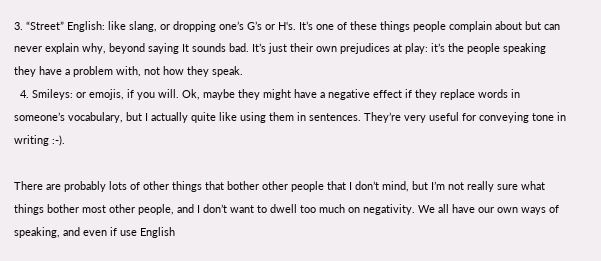3. “Street” English: like slang, or dropping one’s G’s or H‘s. It’s one of these things people complain about but can never explain why, beyond saying It sounds bad. It’s just their own prejudices at play: it’s the people speaking they have a problem with, not how they speak.
  4. Smileys: or emojis, if you will. Ok, maybe they might have a negative effect if they replace words in someone’s vocabulary, but I actually quite like using them in sentences. They’re very useful for conveying tone in writing :-).

There are probably lots of other things that bother other people that I don’t mind, but I’m not really sure what things bother most other people, and I don’t want to dwell too much on negativity. We all have our own ways of speaking, and even if use English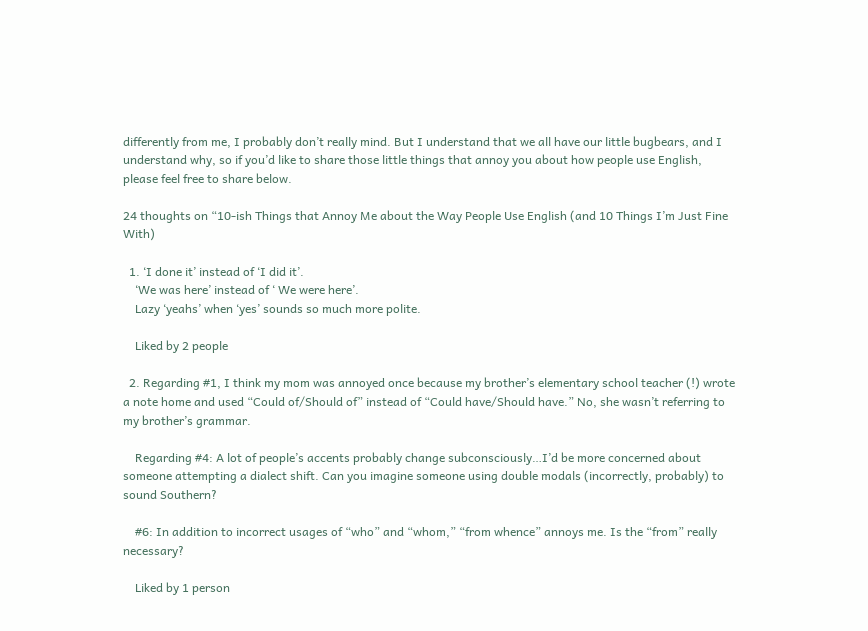differently from me, I probably don’t really mind. But I understand that we all have our little bugbears, and I understand why, so if you’d like to share those little things that annoy you about how people use English, please feel free to share below.

24 thoughts on “10-ish Things that Annoy Me about the Way People Use English (and 10 Things I’m Just Fine With)

  1. ‘I done it’ instead of ‘I did it’.
    ‘We was here’ instead of ‘ We were here’.
    Lazy ‘yeahs’ when ‘yes’ sounds so much more polite.

    Liked by 2 people

  2. Regarding #1, I think my mom was annoyed once because my brother’s elementary school teacher (!) wrote a note home and used “Could of/Should of” instead of “Could have/Should have.” No, she wasn’t referring to my brother’s grammar.

    Regarding #4: A lot of people’s accents probably change subconsciously…I’d be more concerned about someone attempting a dialect shift. Can you imagine someone using double modals (incorrectly, probably) to sound Southern?

    #6: In addition to incorrect usages of “who” and “whom,” “from whence” annoys me. Is the “from” really necessary?

    Liked by 1 person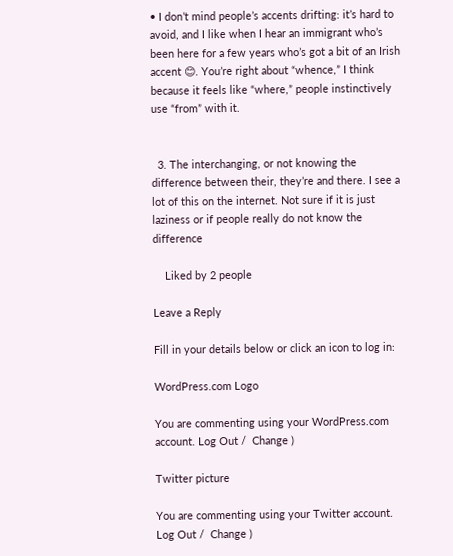• I don’t mind people’s accents drifting: it’s hard to avoid, and I like when I hear an immigrant who’s been here for a few years who’s got a bit of an Irish accent 😊. You’re right about “whence,” I think because it feels like “where,” people instinctively use “from” with it.


  3. The interchanging, or not knowing the difference between their, they’re and there. I see a lot of this on the internet. Not sure if it is just laziness or if people really do not know the difference

    Liked by 2 people

Leave a Reply

Fill in your details below or click an icon to log in:

WordPress.com Logo

You are commenting using your WordPress.com account. Log Out /  Change )

Twitter picture

You are commenting using your Twitter account. Log Out /  Change )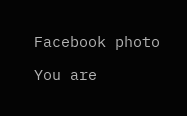Facebook photo

You are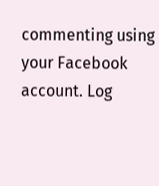commenting using your Facebook account. Log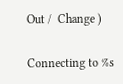Out /  Change )

Connecting to %s